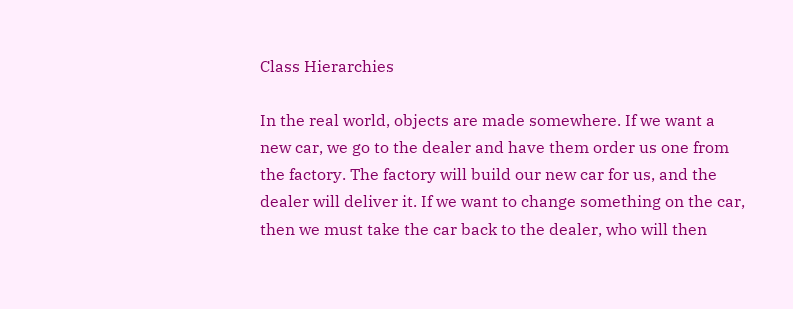Class Hierarchies

In the real world, objects are made somewhere. If we want a new car, we go to the dealer and have them order us one from the factory. The factory will build our new car for us, and the dealer will deliver it. If we want to change something on the car, then we must take the car back to the dealer, who will then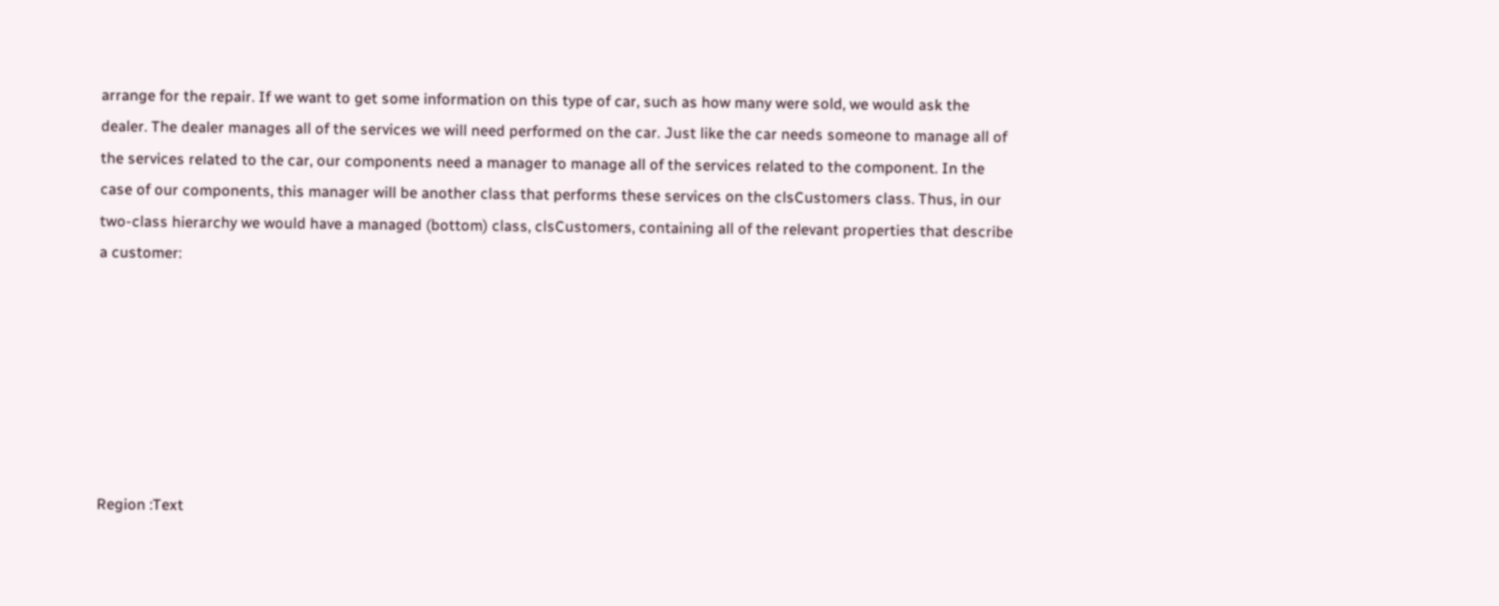arrange for the repair. If we want to get some information on this type of car, such as how many were sold, we would ask the dealer. The dealer manages all of the services we will need performed on the car. Just like the car needs someone to manage all of the services related to the car, our components need a manager to manage all of the services related to the component. In the case of our components, this manager will be another class that performs these services on the clsCustomers class. Thus, in our two-class hierarchy we would have a managed (bottom) class, clsCustomers, containing all of the relevant properties that describe a customer:







Region :Text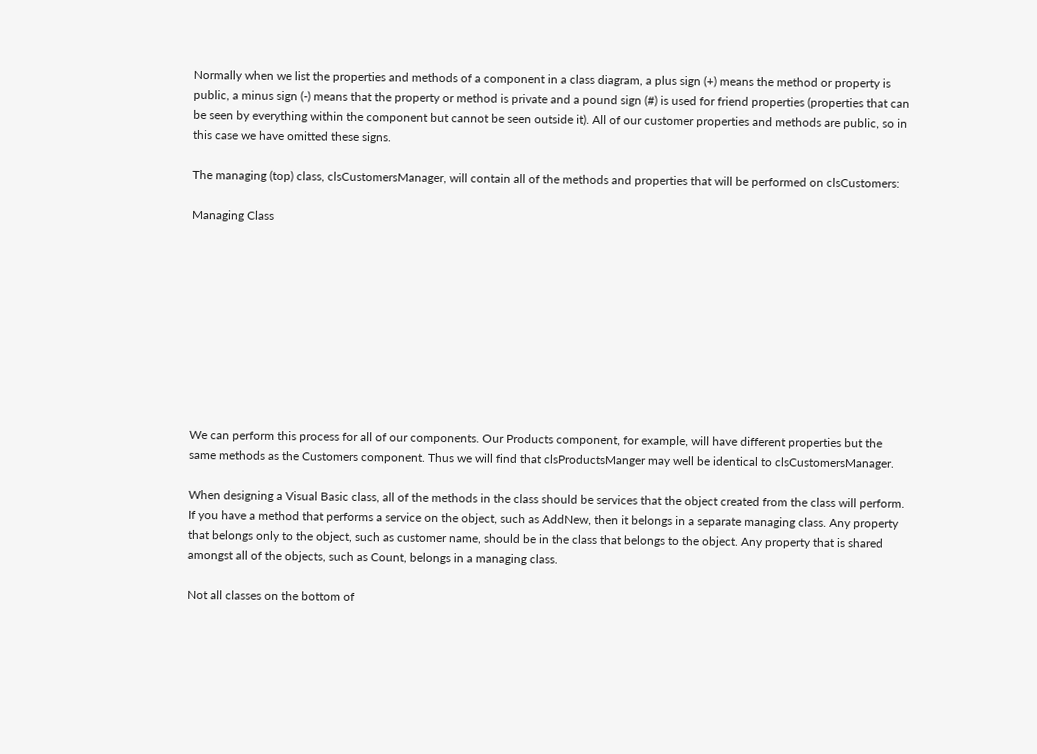Normally when we list the properties and methods of a component in a class diagram, a plus sign (+) means the method or property is public, a minus sign (-) means that the property or method is private and a pound sign (#) is used for friend properties (properties that can be seen by everything within the component but cannot be seen outside it). All of our customer properties and methods are public, so in this case we have omitted these signs.

The managing (top) class, clsCustomersManager, will contain all of the methods and properties that will be performed on clsCustomers:

Managing Class










We can perform this process for all of our components. Our Products component, for example, will have different properties but the same methods as the Customers component. Thus we will find that clsProductsManger may well be identical to clsCustomersManager.

When designing a Visual Basic class, all of the methods in the class should be services that the object created from the class will perform. If you have a method that performs a service on the object, such as AddNew, then it belongs in a separate managing class. Any property that belongs only to the object, such as customer name, should be in the class that belongs to the object. Any property that is shared amongst all of the objects, such as Count, belongs in a managing class.

Not all classes on the bottom of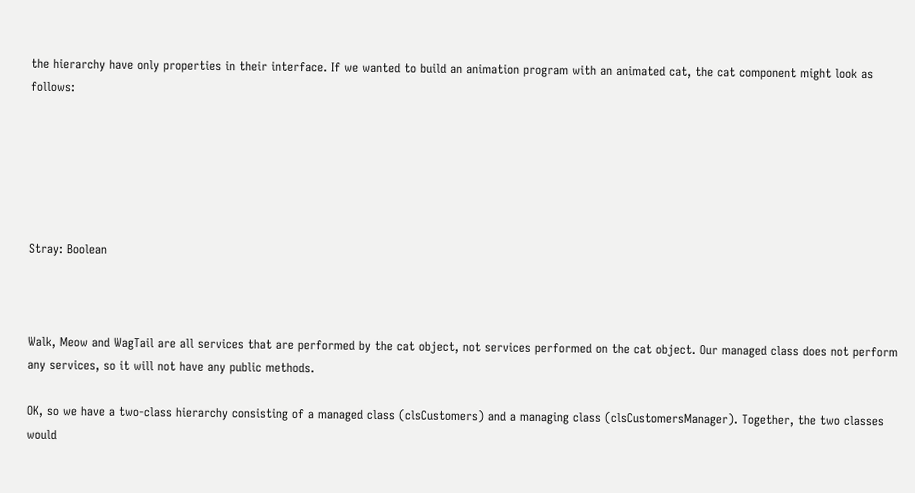the hierarchy have only properties in their interface. If we wanted to build an animation program with an animated cat, the cat component might look as follows:






Stray: Boolean



Walk, Meow and WagTail are all services that are performed by the cat object, not services performed on the cat object. Our managed class does not perform any services, so it will not have any public methods.

OK, so we have a two-class hierarchy consisting of a managed class (clsCustomers) and a managing class (clsCustomersManager). Together, the two classes would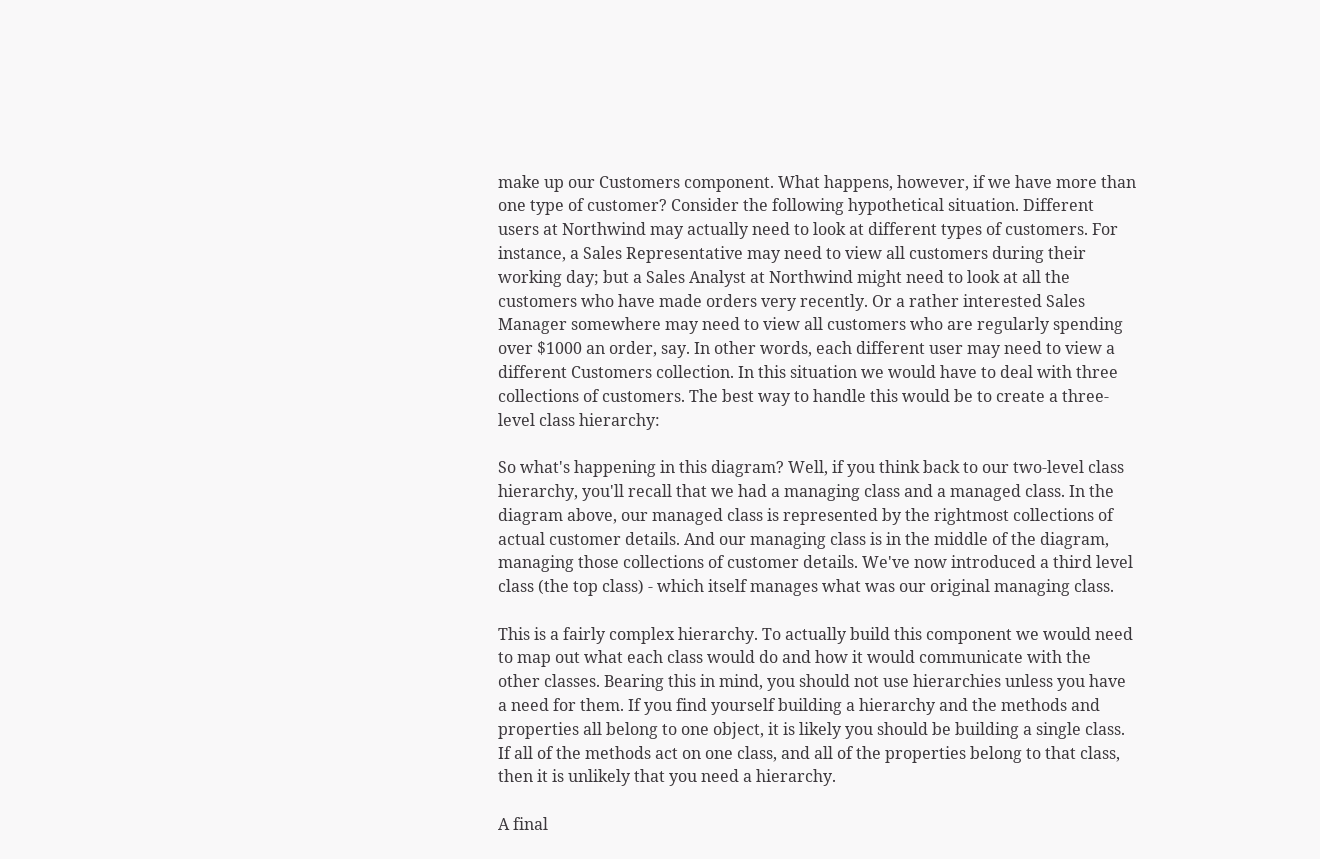make up our Customers component. What happens, however, if we have more than one type of customer? Consider the following hypothetical situation. Different users at Northwind may actually need to look at different types of customers. For instance, a Sales Representative may need to view all customers during their working day; but a Sales Analyst at Northwind might need to look at all the customers who have made orders very recently. Or a rather interested Sales Manager somewhere may need to view all customers who are regularly spending over $1000 an order, say. In other words, each different user may need to view a different Customers collection. In this situation we would have to deal with three collections of customers. The best way to handle this would be to create a three-level class hierarchy:

So what's happening in this diagram? Well, if you think back to our two-level class hierarchy, you'll recall that we had a managing class and a managed class. In the diagram above, our managed class is represented by the rightmost collections of actual customer details. And our managing class is in the middle of the diagram, managing those collections of customer details. We've now introduced a third level class (the top class) - which itself manages what was our original managing class.

This is a fairly complex hierarchy. To actually build this component we would need to map out what each class would do and how it would communicate with the other classes. Bearing this in mind, you should not use hierarchies unless you have a need for them. If you find yourself building a hierarchy and the methods and properties all belong to one object, it is likely you should be building a single class. If all of the methods act on one class, and all of the properties belong to that class, then it is unlikely that you need a hierarchy.

A final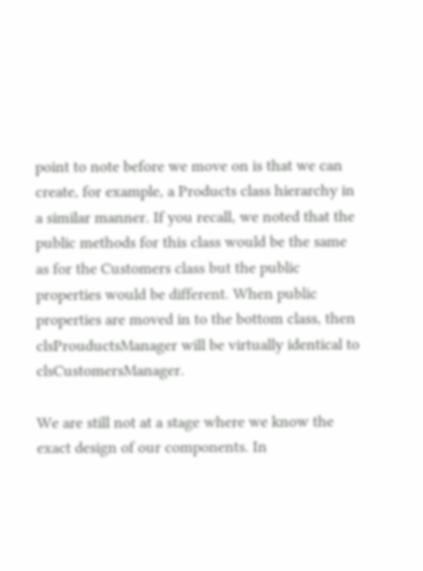point to note before we move on is that we can create, for example, a Products class hierarchy in a similar manner. If you recall, we noted that the public methods for this class would be the same as for the Customers class but the public properties would be different. When public properties are moved in to the bottom class, then clsProuductsManager will be virtually identical to clsCustomersManager.

We are still not at a stage where we know the exact design of our components. In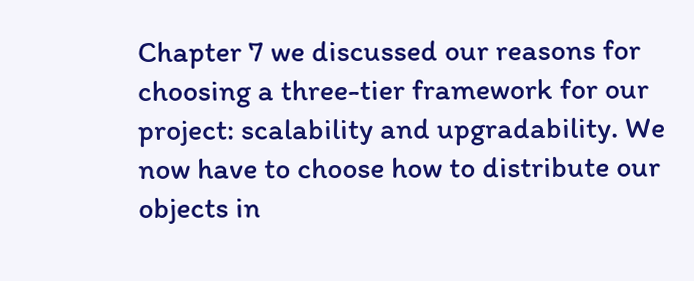Chapter 7 we discussed our reasons for choosing a three-tier framework for our project: scalability and upgradability. We now have to choose how to distribute our objects in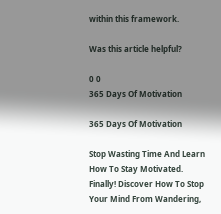within this framework.

Was this article helpful?

0 0
365 Days Of Motivation

365 Days Of Motivation

Stop Wasting Time And Learn How To Stay Motivated. Finally! Discover How To Stop Your Mind From Wandering,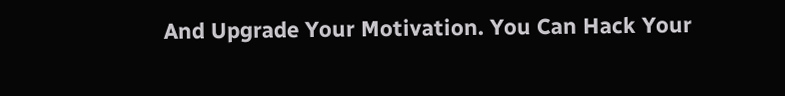And Upgrade Your Motivation. You Can Hack Your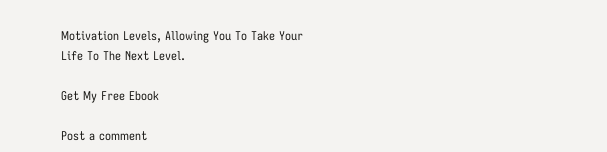Motivation Levels, Allowing You To Take Your Life To The Next Level.

Get My Free Ebook

Post a comment